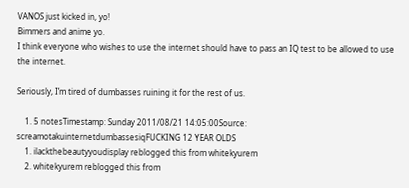VANOS just kicked in, yo!
Bimmers and anime yo.
I think everyone who wishes to use the internet should have to pass an IQ test to be allowed to use the internet.

Seriously, I’m tired of dumbasses ruining it for the rest of us.

    1. 5 notesTimestamp: Sunday 2011/08/21 14:05:00Source: screamotakuinternetdumbassesiqFUCKING 12 YEAR OLDS
    1. ilackthebeautyyoudisplay reblogged this from whitekyurem
    2. whitekyurem reblogged this from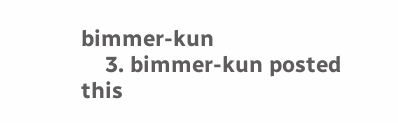bimmer-kun
    3. bimmer-kun posted this